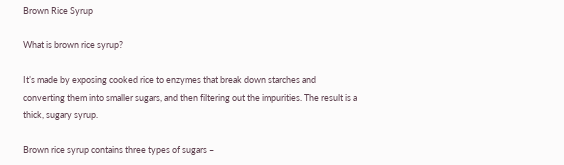Brown Rice Syrup

What is brown rice syrup?

It’s made by exposing cooked rice to enzymes that break down starches and converting them into smaller sugars, and then filtering out the impurities. The result is a thick, sugary syrup.

Brown rice syrup contains three types of sugars –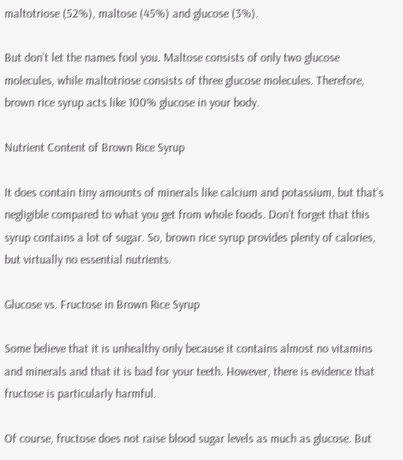maltotriose (52%), maltose (45%) and glucose (3%).

But don’t let the names fool you. Maltose consists of only two glucose molecules, while maltotriose consists of three glucose molecules. Therefore, brown rice syrup acts like 100% glucose in your body.

Nutrient Content of Brown Rice Syrup

It does contain tiny amounts of minerals like calcium and potassium, but that’s negligible compared to what you get from whole foods. Don’t forget that this syrup contains a lot of sugar. So, brown rice syrup provides plenty of calories, but virtually no essential nutrients.

Glucose vs. Fructose in Brown Rice Syrup

Some believe that it is unhealthy only because it contains almost no vitamins and minerals and that it is bad for your teeth. However, there is evidence that fructose is particularly harmful.

Of course, fructose does not raise blood sugar levels as much as glucose. But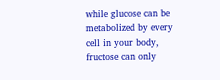while glucose can be metabolized by every cell in your body, fructose can only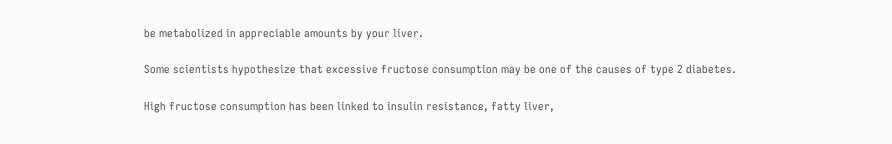be metabolized in appreciable amounts by your liver.

Some scientists hypothesize that excessive fructose consumption may be one of the causes of type 2 diabetes.

High fructose consumption has been linked to insulin resistance, fatty liver,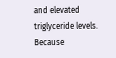and elevated triglyceride levels. Because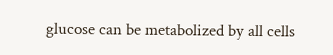glucose can be metabolized by all cells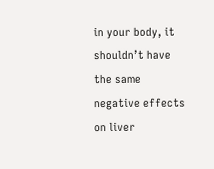in your body, it shouldn’t have the same negative effects on liver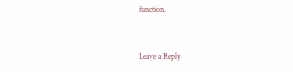function.


Leave a Reply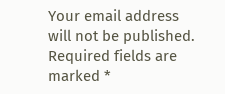Your email address will not be published. Required fields are marked *